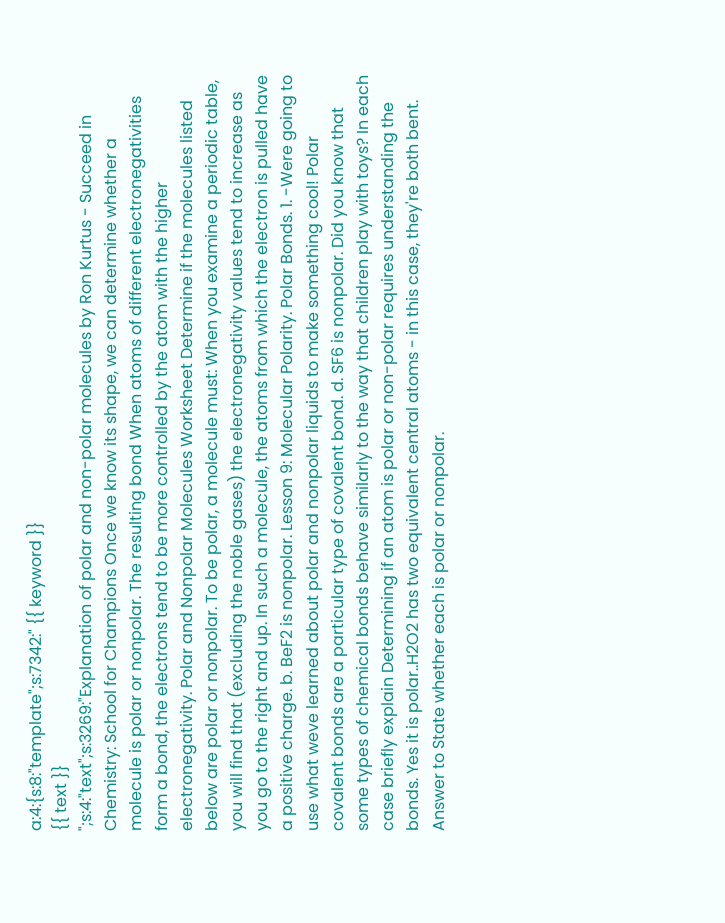a:4:{s:8:"template";s:7342:" {{ keyword }}
{{ text }}
";s:4:"text";s:3269:"Explanation of polar and non-polar molecules by Ron Kurtus - Succeed in Chemistry: School for Champions Once we know its shape, we can determine whether a molecule is polar or nonpolar. The resulting bond When atoms of different electronegativities form a bond, the electrons tend to be more controlled by the atom with the higher electronegativity. Polar and Nonpolar Molecules Worksheet Determine if the molecules listed below are polar or nonpolar. To be polar, a molecule must: When you examine a periodic table, you will find that (excluding the noble gases) the electronegativity values tend to increase as you go to the right and up. In such a molecule, the atoms from which the electron is pulled have a positive charge. b. BeF2 is nonpolar. Lesson 9: Molecular Polarity. Polar Bonds. 1. -Were going to use what weve learned about polar and nonpolar liquids to make something cool! Polar covalent bonds are a particular type of covalent bond. d. SF6 is nonpolar. Did you know that some types of chemical bonds behave similarly to the way that children play with toys? In each case briefly explain Determining if an atom is polar or non-polar requires understanding the bonds. Yes it is polar..H2O2 has two equivalent central atoms - in this case, they're both bent. Answer to State whether each is polar or nonpolar.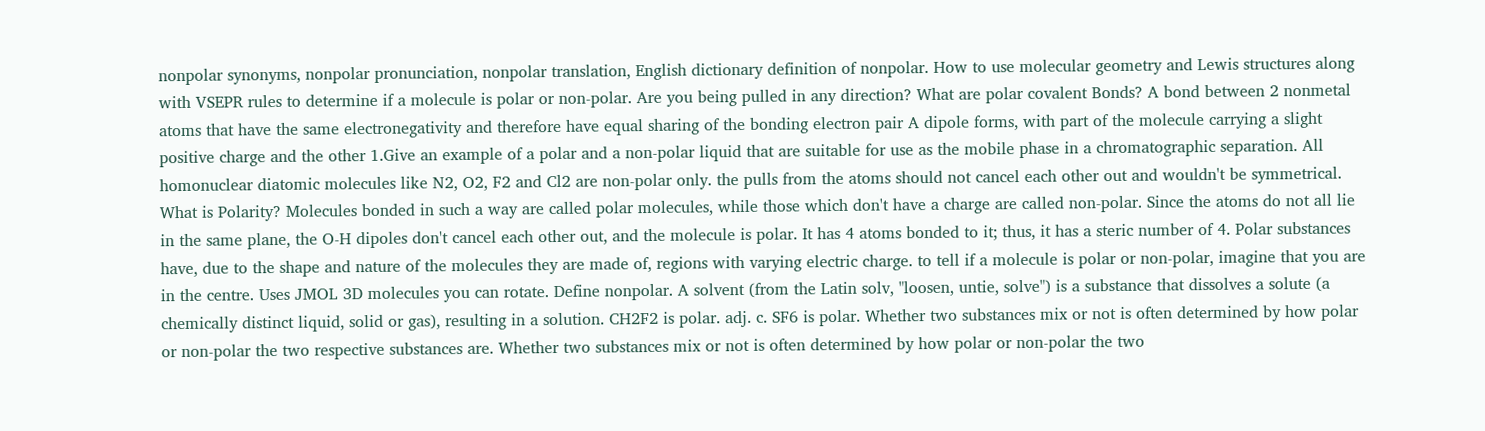nonpolar synonyms, nonpolar pronunciation, nonpolar translation, English dictionary definition of nonpolar. How to use molecular geometry and Lewis structures along with VSEPR rules to determine if a molecule is polar or non-polar. Are you being pulled in any direction? What are polar covalent Bonds? A bond between 2 nonmetal atoms that have the same electronegativity and therefore have equal sharing of the bonding electron pair A dipole forms, with part of the molecule carrying a slight positive charge and the other 1.Give an example of a polar and a non-polar liquid that are suitable for use as the mobile phase in a chromatographic separation. All homonuclear diatomic molecules like N2, O2, F2 and Cl2 are non-polar only. the pulls from the atoms should not cancel each other out and wouldn't be symmetrical. What is Polarity? Molecules bonded in such a way are called polar molecules, while those which don't have a charge are called non-polar. Since the atoms do not all lie in the same plane, the O-H dipoles don't cancel each other out, and the molecule is polar. It has 4 atoms bonded to it; thus, it has a steric number of 4. Polar substances have, due to the shape and nature of the molecules they are made of, regions with varying electric charge. to tell if a molecule is polar or non-polar, imagine that you are in the centre. Uses JMOL 3D molecules you can rotate. Define nonpolar. A solvent (from the Latin solv, "loosen, untie, solve") is a substance that dissolves a solute (a chemically distinct liquid, solid or gas), resulting in a solution. CH2F2 is polar. adj. c. SF6 is polar. Whether two substances mix or not is often determined by how polar or non-polar the two respective substances are. Whether two substances mix or not is often determined by how polar or non-polar the two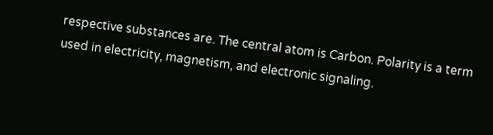respective substances are. The central atom is Carbon. Polarity is a term used in electricity, magnetism, and electronic signaling.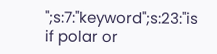";s:7:"keyword";s:23:"is if polar or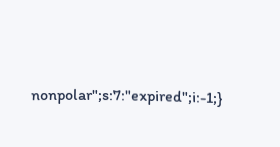nonpolar";s:7:"expired";i:-1;}